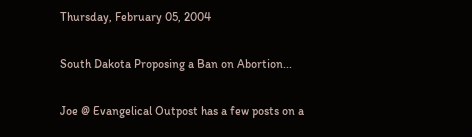Thursday, February 05, 2004

South Dakota Proposing a Ban on Abortion...

Joe @ Evangelical Outpost has a few posts on a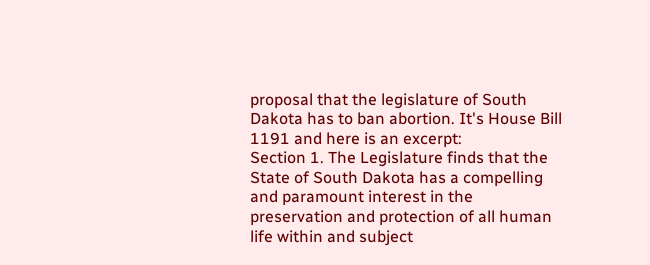proposal that the legislature of South Dakota has to ban abortion. It's House Bill 1191 and here is an excerpt:
Section 1. The Legislature finds that the State of South Dakota has a compelling and paramount interest in the preservation and protection of all human life within and subject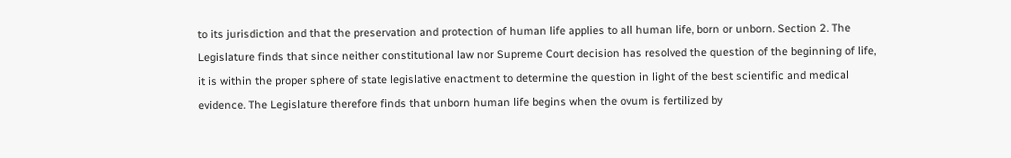to its jurisdiction and that the preservation and protection of human life applies to all human life, born or unborn. Section 2. The Legislature finds that since neither constitutional law nor Supreme Court decision has resolved the question of the beginning of life, it is within the proper sphere of state legislative enactment to determine the question in light of the best scientific and medical evidence. The Legislature therefore finds that unborn human life begins when the ovum is fertilized by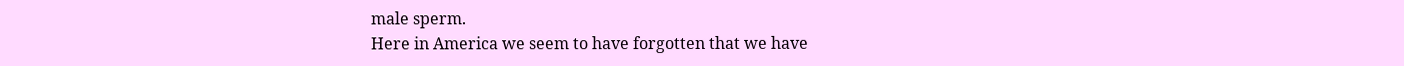male sperm.
Here in America we seem to have forgotten that we have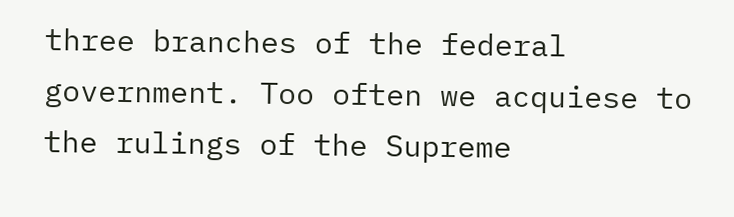three branches of the federal government. Too often we acquiese to the rulings of the Supreme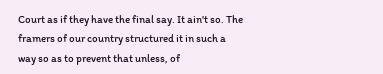Court as if they have the final say. It ain't so. The framers of our country structured it in such a way so as to prevent that unless, of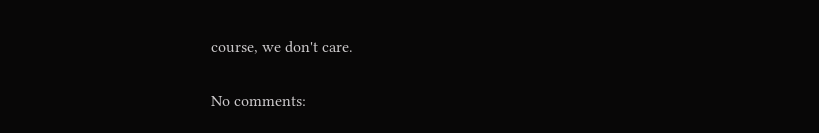course, we don't care.

No comments: